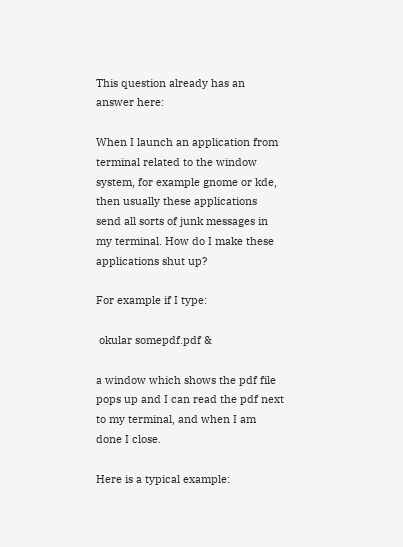This question already has an answer here:

When I launch an application from terminal related to the window system, for example gnome or kde, then usually these applications send all sorts of junk messages in my terminal. How do I make these applications shut up?

For example if I type:

 okular somepdf.pdf &

a window which shows the pdf file pops up and I can read the pdf next to my terminal, and when I am done I close.

Here is a typical example: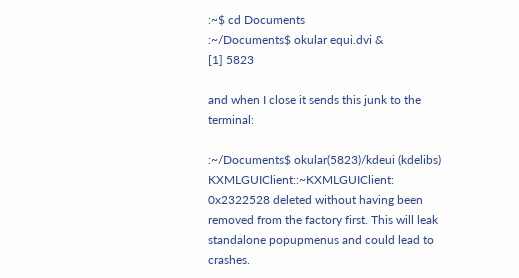:~$ cd Documents
:~/Documents$ okular equi.dvi &
[1] 5823

and when I close it sends this junk to the terminal:

:~/Documents$ okular(5823)/kdeui (kdelibs) KXMLGUIClient::~KXMLGUIClient: 0x2322528 deleted without having been removed from the factory first. This will leak standalone popupmenus and could lead to crashes.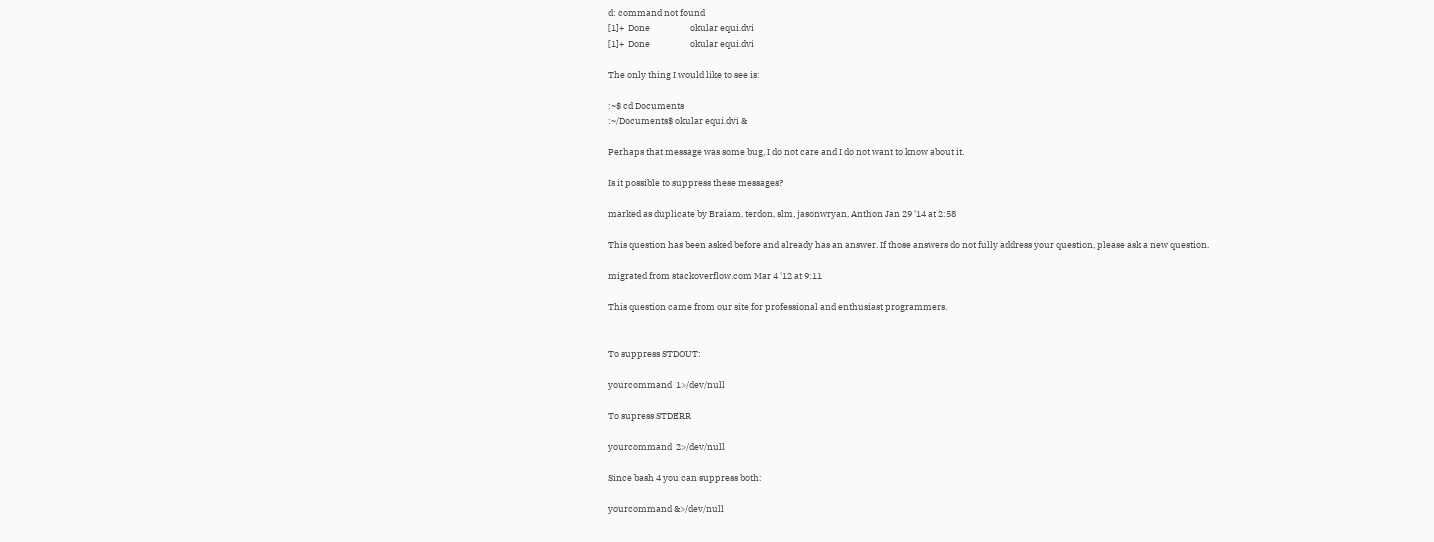d: command not found
[1]+  Done                    okular equi.dvi
[1]+  Done                    okular equi.dvi

The only thing I would like to see is:

:~$ cd Documents
:~/Documents$ okular equi.dvi &

Perhaps that message was some bug, I do not care and I do not want to know about it.

Is it possible to suppress these messages?

marked as duplicate by Braiam, terdon, slm, jasonwryan, Anthon Jan 29 '14 at 2:58

This question has been asked before and already has an answer. If those answers do not fully address your question, please ask a new question.

migrated from stackoverflow.com Mar 4 '12 at 9:11

This question came from our site for professional and enthusiast programmers.


To suppress STDOUT:

yourcommand  1>/dev/null

To supress STDERR

yourcommand  2>/dev/null

Since bash 4 you can suppress both:

yourcommand &>/dev/null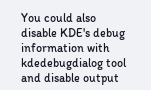You could also disable KDE's debug information with kdedebugdialog tool and disable output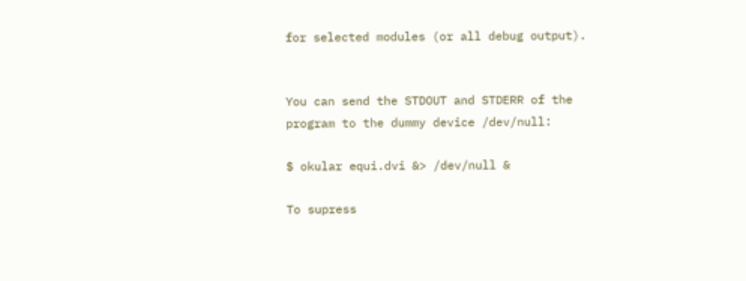for selected modules (or all debug output).


You can send the STDOUT and STDERR of the program to the dummy device /dev/null:

$ okular equi.dvi &> /dev/null &

To supress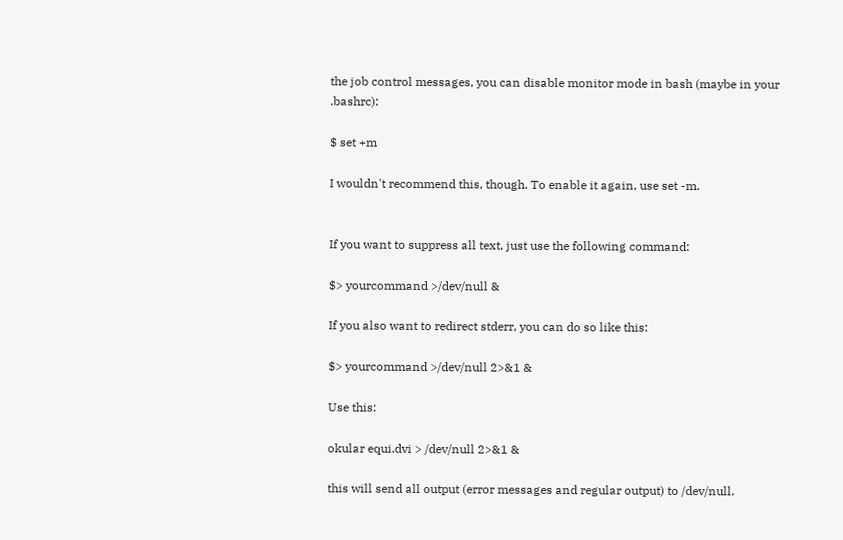the job control messages, you can disable monitor mode in bash (maybe in your .bashrc):

$ set +m

I wouldn't recommend this, though. To enable it again, use set -m.


If you want to suppress all text, just use the following command:

$> yourcommand >/dev/null &

If you also want to redirect stderr, you can do so like this:

$> yourcommand >/dev/null 2>&1 &

Use this:

okular equi.dvi > /dev/null 2>&1 &

this will send all output (error messages and regular output) to /dev/null.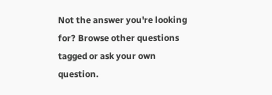Not the answer you're looking for? Browse other questions tagged or ask your own question.